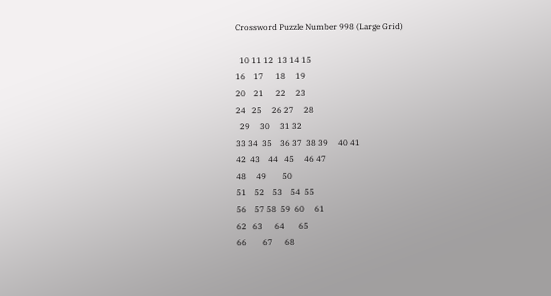Crossword Puzzle Number 998 (Large Grid)

  10 11 12  13 14 15
16    17      18     19
20    21      22     23
24   25     26 27     28
  29     30     31 32
33 34  35    36 37  38 39     40 41
42  43    44   45     46 47
48     49        50
51    52    53    54  55
56    57 58  59  60     61
62   63      64       65
66        67      68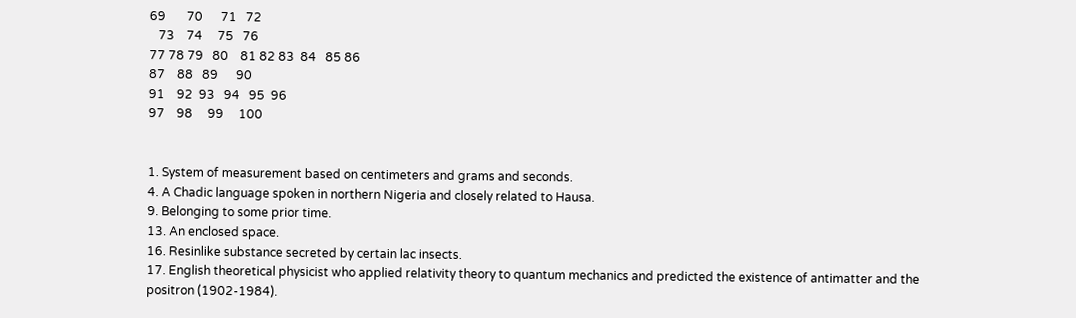69       70      71   72
   73    74     75   76
77 78 79   80    81 82 83  84   85 86
87    88   89      90
91    92  93   94   95  96
97    98     99     100


1. System of measurement based on centimeters and grams and seconds.
4. A Chadic language spoken in northern Nigeria and closely related to Hausa.
9. Belonging to some prior time.
13. An enclosed space.
16. Resinlike substance secreted by certain lac insects.
17. English theoretical physicist who applied relativity theory to quantum mechanics and predicted the existence of antimatter and the positron (1902-1984).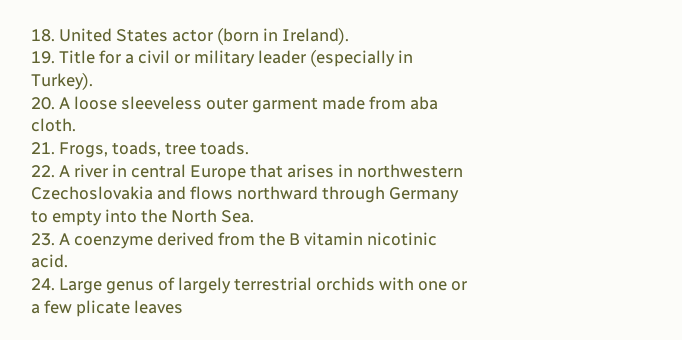18. United States actor (born in Ireland).
19. Title for a civil or military leader (especially in Turkey).
20. A loose sleeveless outer garment made from aba cloth.
21. Frogs, toads, tree toads.
22. A river in central Europe that arises in northwestern Czechoslovakia and flows northward through Germany to empty into the North Sea.
23. A coenzyme derived from the B vitamin nicotinic acid.
24. Large genus of largely terrestrial orchids with one or a few plicate leaves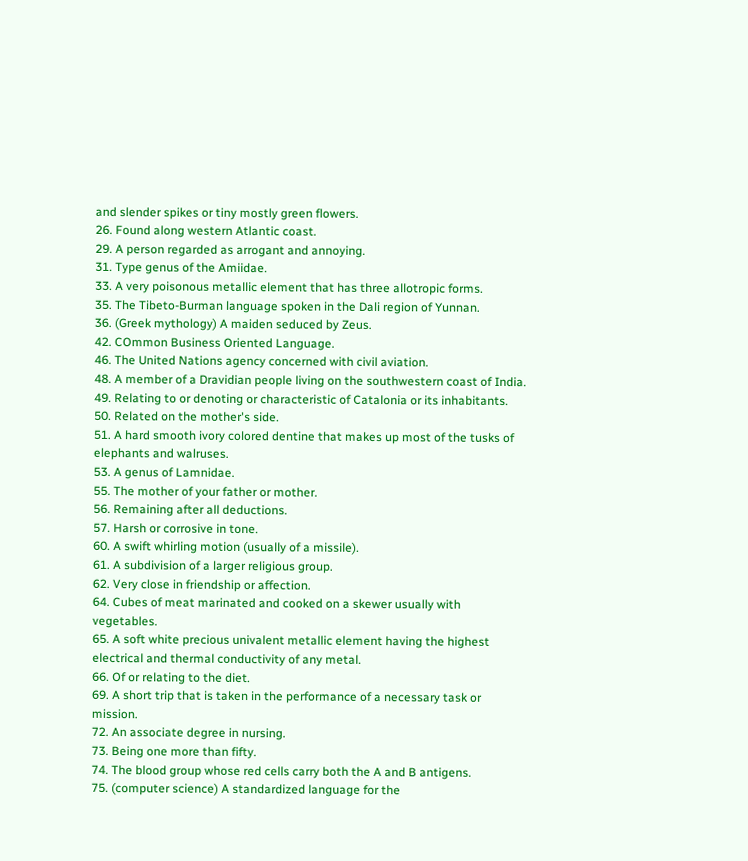and slender spikes or tiny mostly green flowers.
26. Found along western Atlantic coast.
29. A person regarded as arrogant and annoying.
31. Type genus of the Amiidae.
33. A very poisonous metallic element that has three allotropic forms.
35. The Tibeto-Burman language spoken in the Dali region of Yunnan.
36. (Greek mythology) A maiden seduced by Zeus.
42. COmmon Business Oriented Language.
46. The United Nations agency concerned with civil aviation.
48. A member of a Dravidian people living on the southwestern coast of India.
49. Relating to or denoting or characteristic of Catalonia or its inhabitants.
50. Related on the mother's side.
51. A hard smooth ivory colored dentine that makes up most of the tusks of elephants and walruses.
53. A genus of Lamnidae.
55. The mother of your father or mother.
56. Remaining after all deductions.
57. Harsh or corrosive in tone.
60. A swift whirling motion (usually of a missile).
61. A subdivision of a larger religious group.
62. Very close in friendship or affection.
64. Cubes of meat marinated and cooked on a skewer usually with vegetables.
65. A soft white precious univalent metallic element having the highest electrical and thermal conductivity of any metal.
66. Of or relating to the diet.
69. A short trip that is taken in the performance of a necessary task or mission.
72. An associate degree in nursing.
73. Being one more than fifty.
74. The blood group whose red cells carry both the A and B antigens.
75. (computer science) A standardized language for the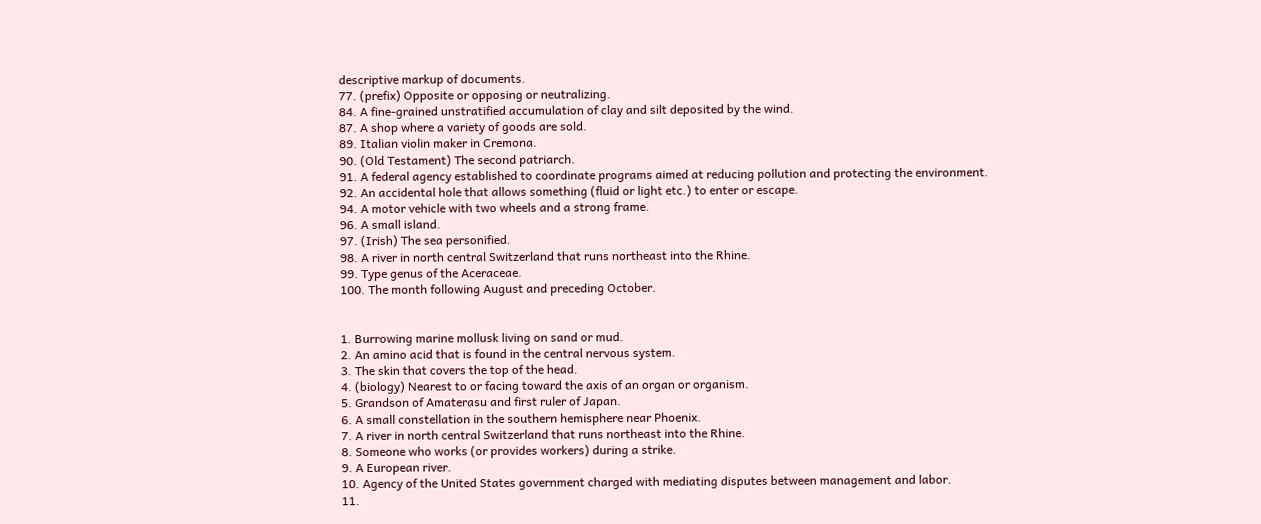descriptive markup of documents.
77. (prefix) Opposite or opposing or neutralizing.
84. A fine-grained unstratified accumulation of clay and silt deposited by the wind.
87. A shop where a variety of goods are sold.
89. Italian violin maker in Cremona.
90. (Old Testament) The second patriarch.
91. A federal agency established to coordinate programs aimed at reducing pollution and protecting the environment.
92. An accidental hole that allows something (fluid or light etc.) to enter or escape.
94. A motor vehicle with two wheels and a strong frame.
96. A small island.
97. (Irish) The sea personified.
98. A river in north central Switzerland that runs northeast into the Rhine.
99. Type genus of the Aceraceae.
100. The month following August and preceding October.


1. Burrowing marine mollusk living on sand or mud.
2. An amino acid that is found in the central nervous system.
3. The skin that covers the top of the head.
4. (biology) Nearest to or facing toward the axis of an organ or organism.
5. Grandson of Amaterasu and first ruler of Japan.
6. A small constellation in the southern hemisphere near Phoenix.
7. A river in north central Switzerland that runs northeast into the Rhine.
8. Someone who works (or provides workers) during a strike.
9. A European river.
10. Agency of the United States government charged with mediating disputes between management and labor.
11.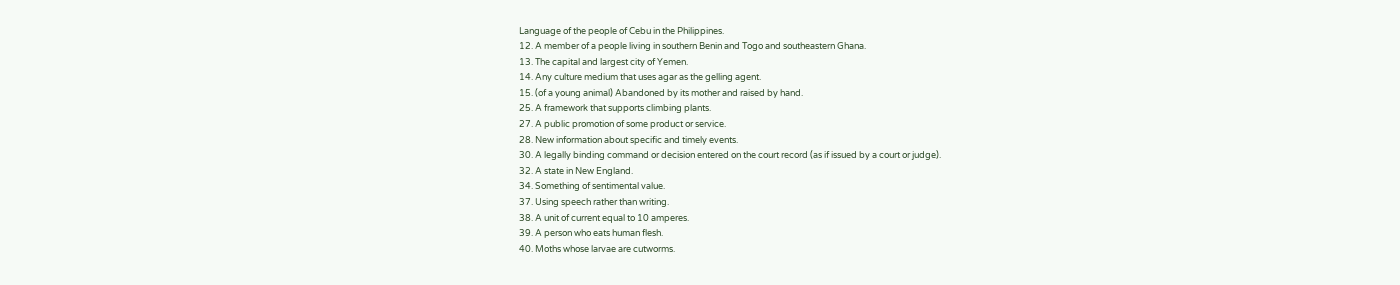Language of the people of Cebu in the Philippines.
12. A member of a people living in southern Benin and Togo and southeastern Ghana.
13. The capital and largest city of Yemen.
14. Any culture medium that uses agar as the gelling agent.
15. (of a young animal) Abandoned by its mother and raised by hand.
25. A framework that supports climbing plants.
27. A public promotion of some product or service.
28. New information about specific and timely events.
30. A legally binding command or decision entered on the court record (as if issued by a court or judge).
32. A state in New England.
34. Something of sentimental value.
37. Using speech rather than writing.
38. A unit of current equal to 10 amperes.
39. A person who eats human flesh.
40. Moths whose larvae are cutworms.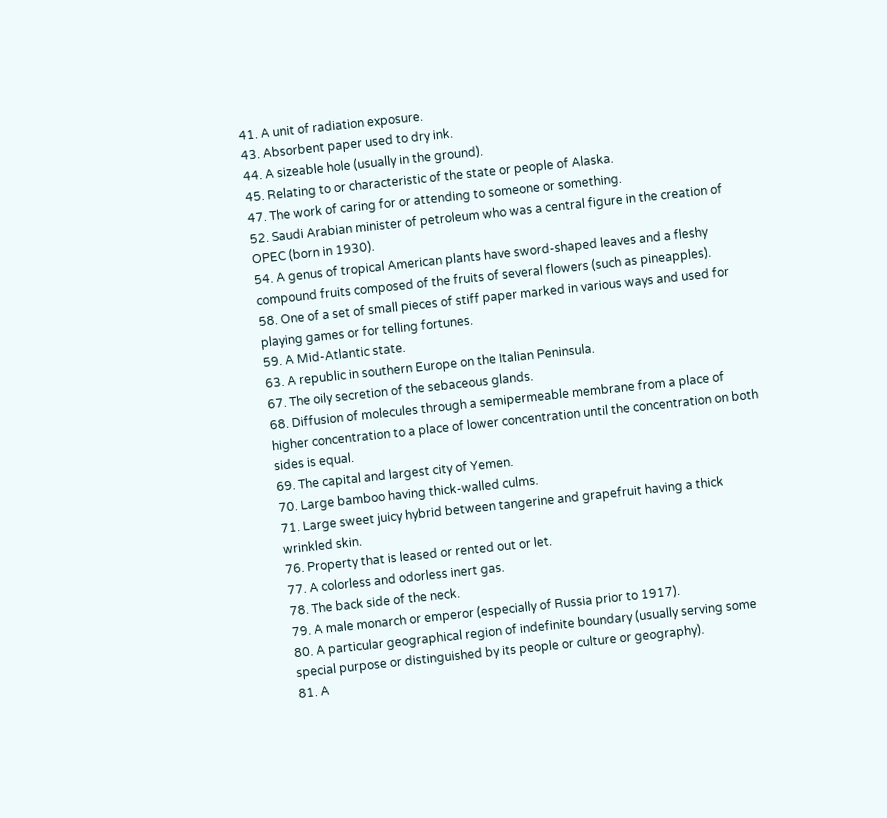41. A unit of radiation exposure.
43. Absorbent paper used to dry ink.
44. A sizeable hole (usually in the ground).
45. Relating to or characteristic of the state or people of Alaska.
47. The work of caring for or attending to someone or something.
52. Saudi Arabian minister of petroleum who was a central figure in the creation of OPEC (born in 1930).
54. A genus of tropical American plants have sword-shaped leaves and a fleshy compound fruits composed of the fruits of several flowers (such as pineapples).
58. One of a set of small pieces of stiff paper marked in various ways and used for playing games or for telling fortunes.
59. A Mid-Atlantic state.
63. A republic in southern Europe on the Italian Peninsula.
67. The oily secretion of the sebaceous glands.
68. Diffusion of molecules through a semipermeable membrane from a place of higher concentration to a place of lower concentration until the concentration on both sides is equal.
69. The capital and largest city of Yemen.
70. Large bamboo having thick-walled culms.
71. Large sweet juicy hybrid between tangerine and grapefruit having a thick wrinkled skin.
76. Property that is leased or rented out or let.
77. A colorless and odorless inert gas.
78. The back side of the neck.
79. A male monarch or emperor (especially of Russia prior to 1917).
80. A particular geographical region of indefinite boundary (usually serving some special purpose or distinguished by its people or culture or geography).
81. A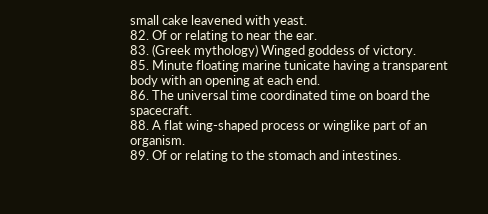small cake leavened with yeast.
82. Of or relating to near the ear.
83. (Greek mythology) Winged goddess of victory.
85. Minute floating marine tunicate having a transparent body with an opening at each end.
86. The universal time coordinated time on board the spacecraft.
88. A flat wing-shaped process or winglike part of an organism.
89. Of or relating to the stomach and intestines.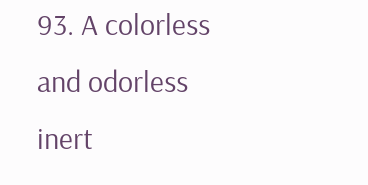93. A colorless and odorless inert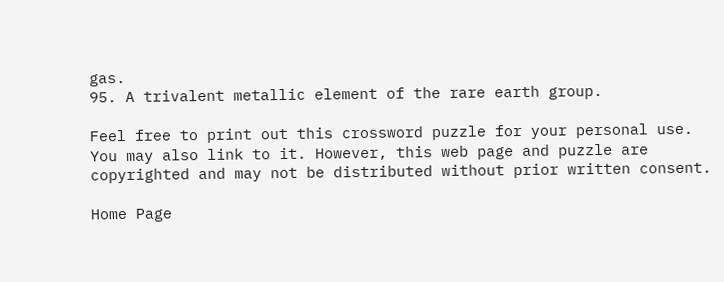gas.
95. A trivalent metallic element of the rare earth group.

Feel free to print out this crossword puzzle for your personal use. You may also link to it. However, this web page and puzzle are copyrighted and may not be distributed without prior written consent.

Home Page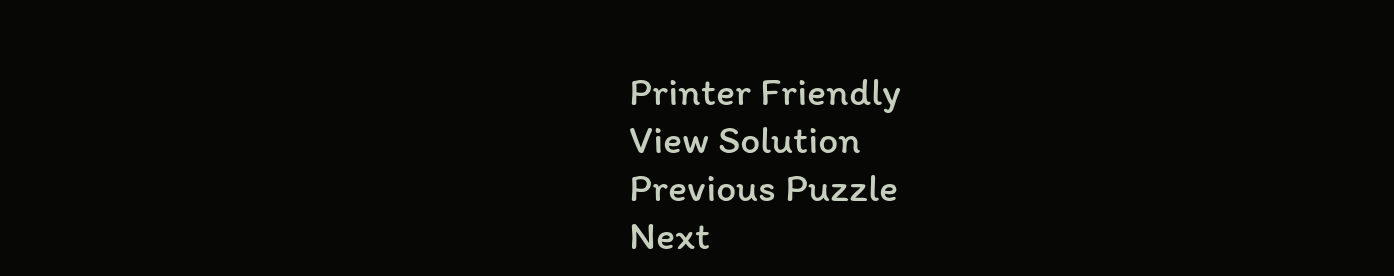Printer Friendly
View Solution
Previous Puzzle
Next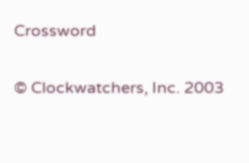Crossword

© Clockwatchers, Inc. 2003